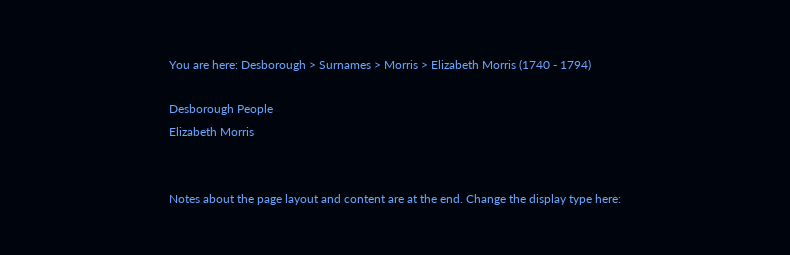You are here: Desborough > Surnames > Morris > Elizabeth Morris (1740 - 1794)

Desborough People
Elizabeth Morris


Notes about the page layout and content are at the end. Change the display type here: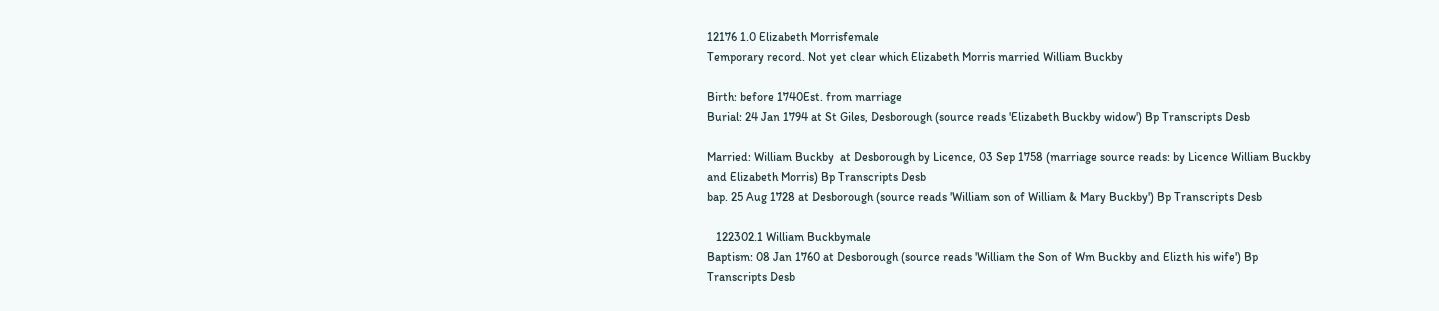12176 1.0 Elizabeth Morrisfemale
Temporary record. Not yet clear which Elizabeth Morris married William Buckby

Birth: before 1740Est. from marriage
Burial: 24 Jan 1794 at St Giles, Desborough (source reads 'Elizabeth Buckby widow') Bp Transcripts Desb

Married: William Buckby  at Desborough by Licence, 03 Sep 1758 (marriage source reads: by Licence William Buckby and Elizabeth Morris) Bp Transcripts Desb
bap. 25 Aug 1728 at Desborough (source reads 'William son of William & Mary Buckby') Bp Transcripts Desb

   122302.1 William Buckbymale
Baptism: 08 Jan 1760 at Desborough (source reads 'William the Son of Wm Buckby and Elizth his wife') Bp Transcripts Desb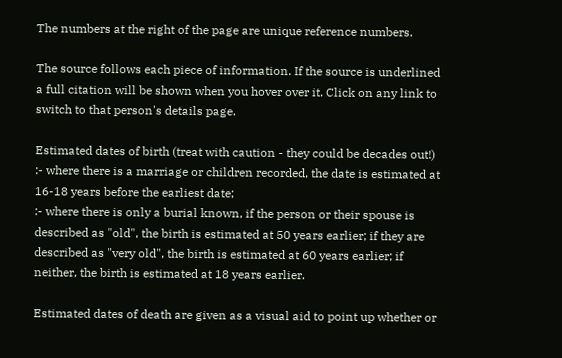The numbers at the right of the page are unique reference numbers.

The source follows each piece of information. If the source is underlined a full citation will be shown when you hover over it. Click on any link to switch to that person's details page.

Estimated dates of birth (treat with caution - they could be decades out!)
:- where there is a marriage or children recorded, the date is estimated at 16-18 years before the earliest date;
:- where there is only a burial known, if the person or their spouse is described as "old", the birth is estimated at 50 years earlier; if they are described as "very old", the birth is estimated at 60 years earlier; if neither, the birth is estimated at 18 years earlier.

Estimated dates of death are given as a visual aid to point up whether or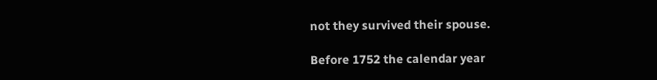not they survived their spouse.

Before 1752 the calendar year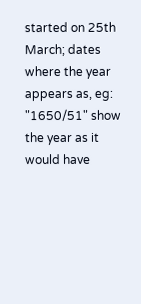started on 25th March; dates where the year appears as, eg: "1650/51" show the year as it would have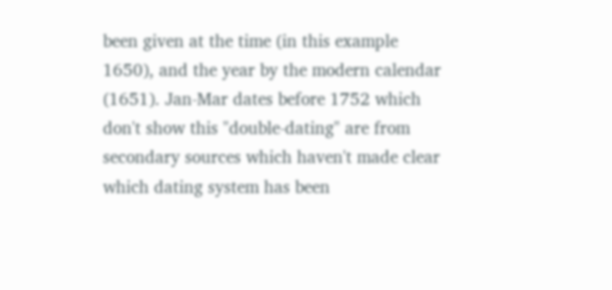been given at the time (in this example 1650), and the year by the modern calendar (1651). Jan-Mar dates before 1752 which don't show this "double-dating" are from secondary sources which haven't made clear which dating system has been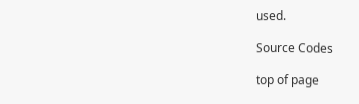used.

Source Codes

top of page